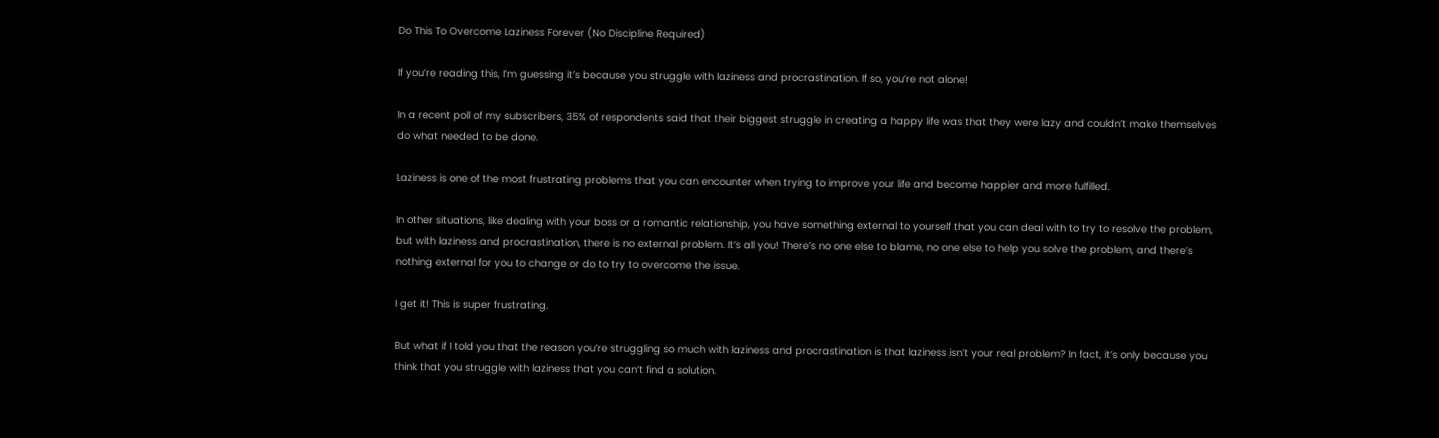Do This To Overcome Laziness Forever (No Discipline Required)

If you’re reading this, I’m guessing it’s because you struggle with laziness and procrastination. If so, you’re not alone!

In a recent poll of my subscribers, 35% of respondents said that their biggest struggle in creating a happy life was that they were lazy and couldn’t make themselves do what needed to be done.

Laziness is one of the most frustrating problems that you can encounter when trying to improve your life and become happier and more fulfilled.

In other situations, like dealing with your boss or a romantic relationship, you have something external to yourself that you can deal with to try to resolve the problem, but with laziness and procrastination, there is no external problem. It’s all you! There’s no one else to blame, no one else to help you solve the problem, and there’s nothing external for you to change or do to try to overcome the issue.

I get it! This is super frustrating.

But what if I told you that the reason you’re struggling so much with laziness and procrastination is that laziness isn’t your real problem? In fact, it’s only because you think that you struggle with laziness that you can’t find a solution.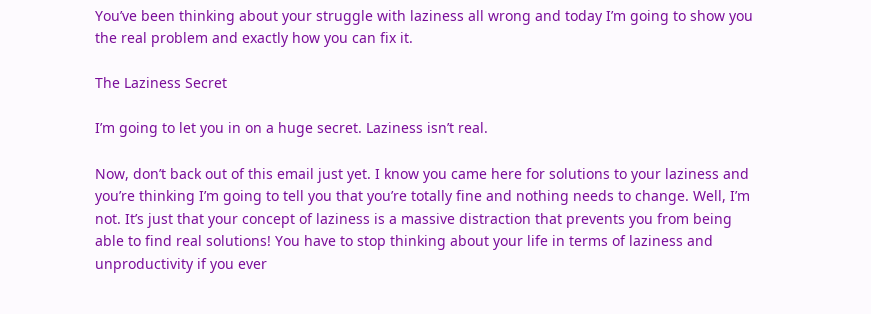You’ve been thinking about your struggle with laziness all wrong and today I’m going to show you the real problem and exactly how you can fix it.

The Laziness Secret

I’m going to let you in on a huge secret. Laziness isn’t real.

Now, don’t back out of this email just yet. I know you came here for solutions to your laziness and you’re thinking I’m going to tell you that you’re totally fine and nothing needs to change. Well, I’m not. It’s just that your concept of laziness is a massive distraction that prevents you from being able to find real solutions! You have to stop thinking about your life in terms of laziness and unproductivity if you ever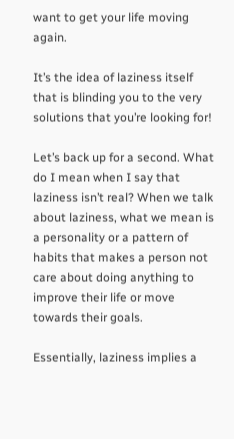want to get your life moving again.

It’s the idea of laziness itself that is blinding you to the very solutions that you’re looking for!

Let’s back up for a second. What do I mean when I say that laziness isn’t real? When we talk about laziness, what we mean is a personality or a pattern of habits that makes a person not care about doing anything to improve their life or move towards their goals.

Essentially, laziness implies a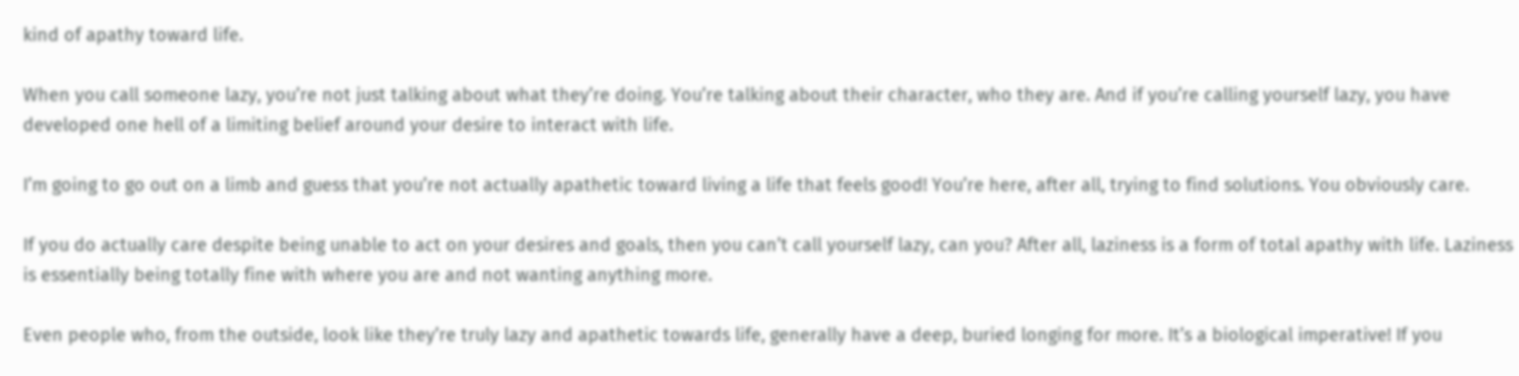kind of apathy toward life.

When you call someone lazy, you’re not just talking about what they’re doing. You’re talking about their character, who they are. And if you’re calling yourself lazy, you have developed one hell of a limiting belief around your desire to interact with life.

I’m going to go out on a limb and guess that you’re not actually apathetic toward living a life that feels good! You’re here, after all, trying to find solutions. You obviously care.

If you do actually care despite being unable to act on your desires and goals, then you can’t call yourself lazy, can you? After all, laziness is a form of total apathy with life. Laziness is essentially being totally fine with where you are and not wanting anything more.

Even people who, from the outside, look like they’re truly lazy and apathetic towards life, generally have a deep, buried longing for more. It’s a biological imperative! If you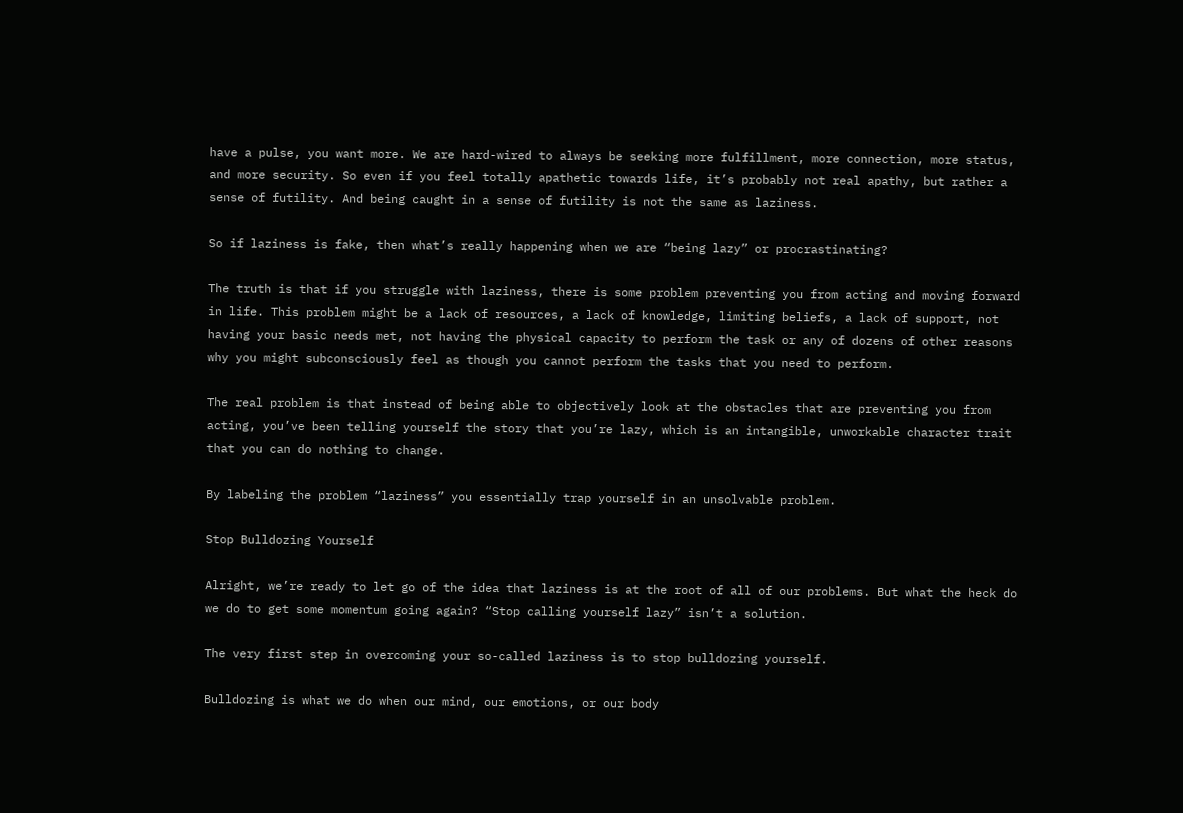have a pulse, you want more. We are hard-wired to always be seeking more fulfillment, more connection, more status, and more security. So even if you feel totally apathetic towards life, it’s probably not real apathy, but rather a sense of futility. And being caught in a sense of futility is not the same as laziness.

So if laziness is fake, then what’s really happening when we are “being lazy” or procrastinating?

The truth is that if you struggle with laziness, there is some problem preventing you from acting and moving forward in life. This problem might be a lack of resources, a lack of knowledge, limiting beliefs, a lack of support, not having your basic needs met, not having the physical capacity to perform the task or any of dozens of other reasons why you might subconsciously feel as though you cannot perform the tasks that you need to perform.

The real problem is that instead of being able to objectively look at the obstacles that are preventing you from acting, you’ve been telling yourself the story that you’re lazy, which is an intangible, unworkable character trait that you can do nothing to change.

By labeling the problem “laziness” you essentially trap yourself in an unsolvable problem.

Stop Bulldozing Yourself

Alright, we’re ready to let go of the idea that laziness is at the root of all of our problems. But what the heck do we do to get some momentum going again? “Stop calling yourself lazy” isn’t a solution.

The very first step in overcoming your so-called laziness is to stop bulldozing yourself.

Bulldozing is what we do when our mind, our emotions, or our body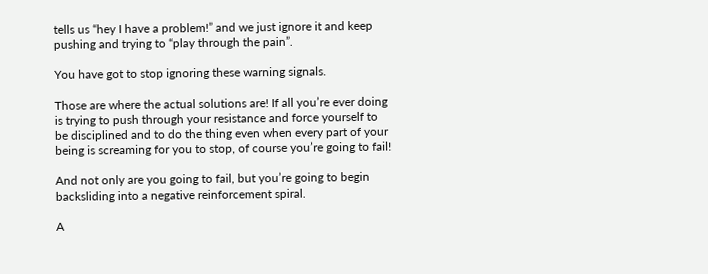tells us “hey I have a problem!” and we just ignore it and keep pushing and trying to “play through the pain”.

You have got to stop ignoring these warning signals.

Those are where the actual solutions are! If all you’re ever doing is trying to push through your resistance and force yourself to be disciplined and to do the thing even when every part of your being is screaming for you to stop, of course you’re going to fail!

And not only are you going to fail, but you’re going to begin backsliding into a negative reinforcement spiral.

A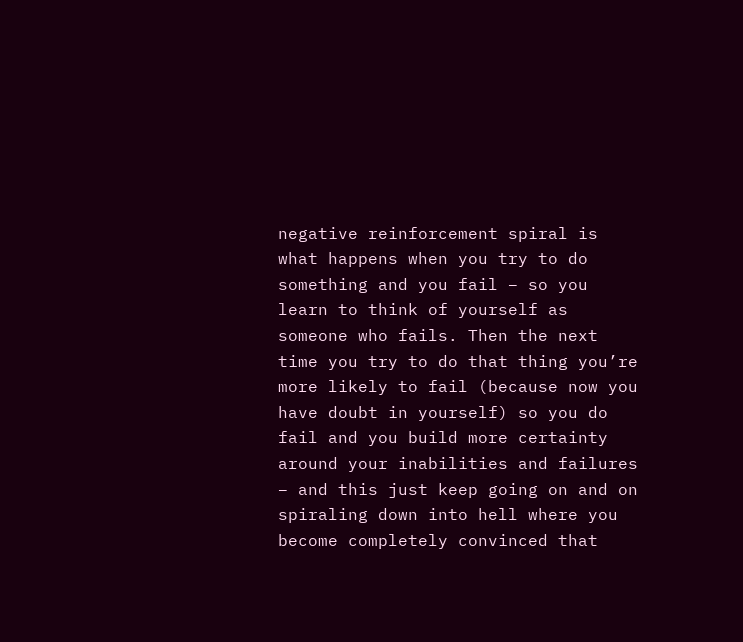negative reinforcement spiral is what happens when you try to do something and you fail – so you learn to think of yourself as someone who fails. Then the next time you try to do that thing you’re more likely to fail (because now you have doubt in yourself) so you do fail and you build more certainty around your inabilities and failures – and this just keep going on and on spiraling down into hell where you become completely convinced that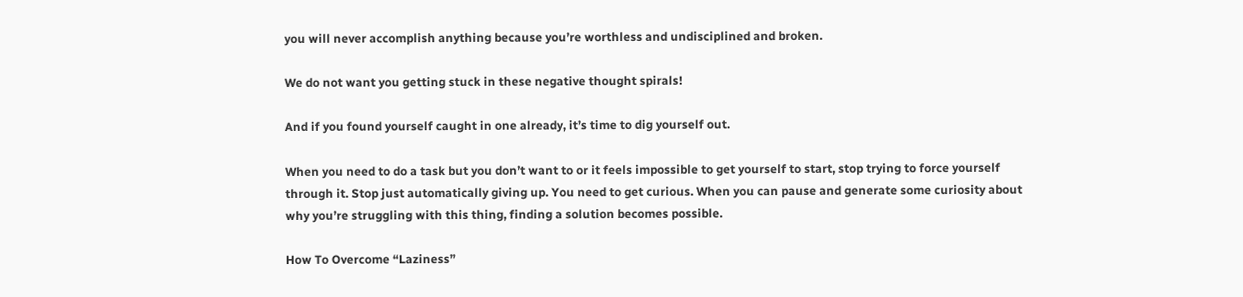you will never accomplish anything because you’re worthless and undisciplined and broken.

We do not want you getting stuck in these negative thought spirals!

And if you found yourself caught in one already, it’s time to dig yourself out.

When you need to do a task but you don’t want to or it feels impossible to get yourself to start, stop trying to force yourself through it. Stop just automatically giving up. You need to get curious. When you can pause and generate some curiosity about why you’re struggling with this thing, finding a solution becomes possible.

How To Overcome “Laziness”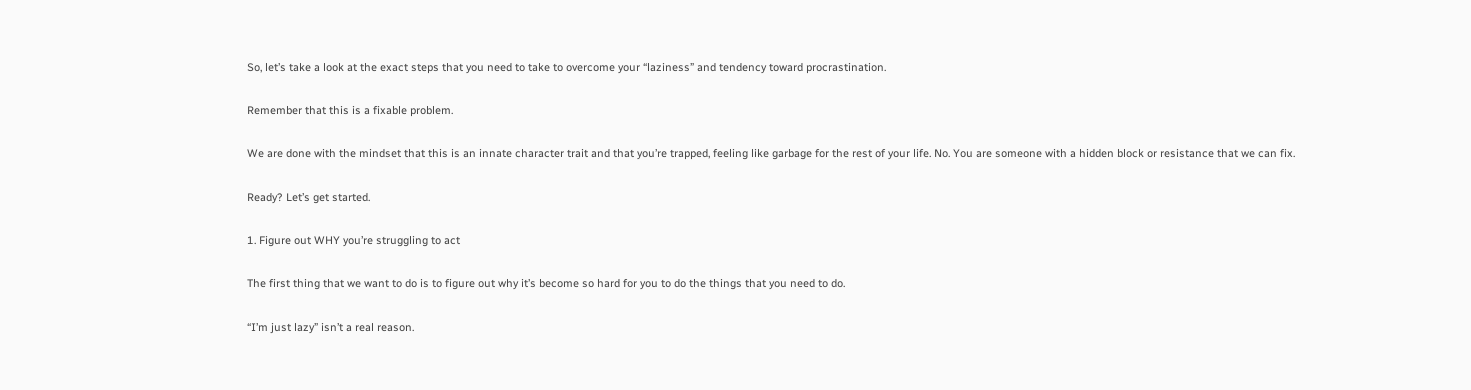So, let’s take a look at the exact steps that you need to take to overcome your “laziness” and tendency toward procrastination.

Remember that this is a fixable problem.

We are done with the mindset that this is an innate character trait and that you’re trapped, feeling like garbage for the rest of your life. No. You are someone with a hidden block or resistance that we can fix.

Ready? Let’s get started.

1. Figure out WHY you’re struggling to act

The first thing that we want to do is to figure out why it’s become so hard for you to do the things that you need to do.

“I’m just lazy” isn’t a real reason.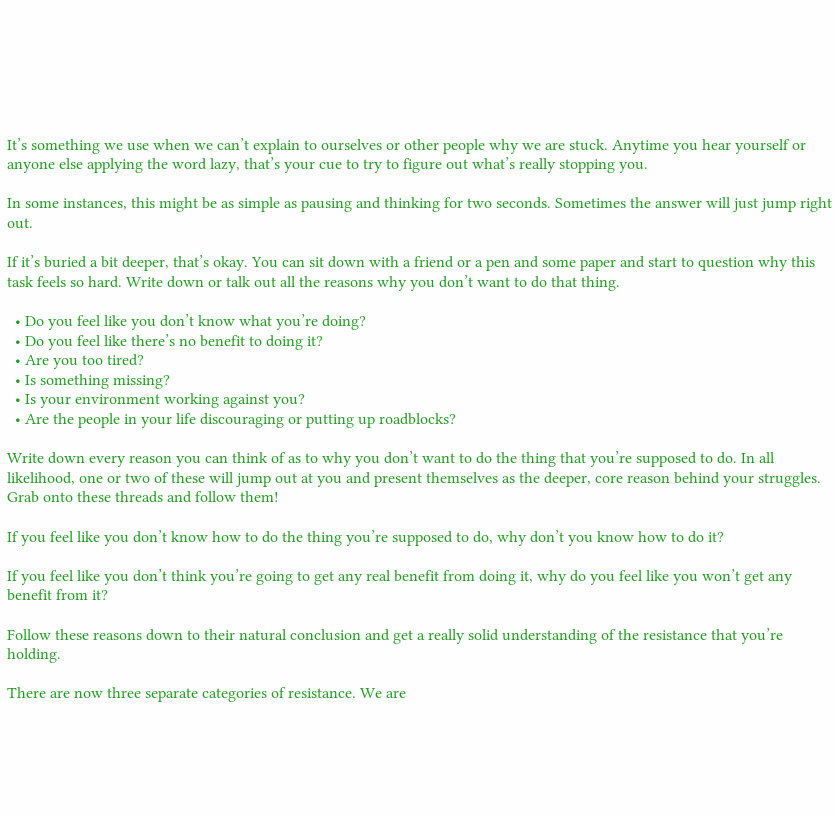It’s something we use when we can’t explain to ourselves or other people why we are stuck. Anytime you hear yourself or anyone else applying the word lazy, that’s your cue to try to figure out what’s really stopping you.

In some instances, this might be as simple as pausing and thinking for two seconds. Sometimes the answer will just jump right out.

If it’s buried a bit deeper, that’s okay. You can sit down with a friend or a pen and some paper and start to question why this task feels so hard. Write down or talk out all the reasons why you don’t want to do that thing.

  • Do you feel like you don’t know what you’re doing?
  • Do you feel like there’s no benefit to doing it?
  • Are you too tired?
  • Is something missing?
  • Is your environment working against you?
  • Are the people in your life discouraging or putting up roadblocks?

Write down every reason you can think of as to why you don’t want to do the thing that you’re supposed to do. In all likelihood, one or two of these will jump out at you and present themselves as the deeper, core reason behind your struggles. Grab onto these threads and follow them!

If you feel like you don’t know how to do the thing you’re supposed to do, why don’t you know how to do it?

If you feel like you don’t think you’re going to get any real benefit from doing it, why do you feel like you won’t get any benefit from it?

Follow these reasons down to their natural conclusion and get a really solid understanding of the resistance that you’re holding.

There are now three separate categories of resistance. We are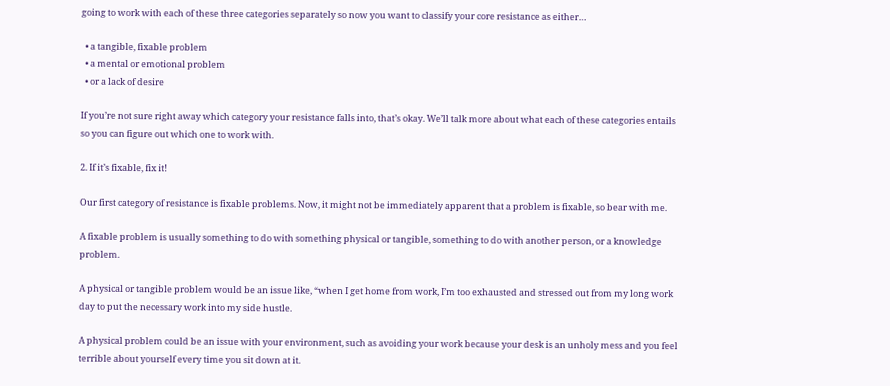going to work with each of these three categories separately so now you want to classify your core resistance as either…

  • a tangible, fixable problem
  • a mental or emotional problem
  • or a lack of desire

If you’re not sure right away which category your resistance falls into, that’s okay. We’ll talk more about what each of these categories entails so you can figure out which one to work with.

2. If it’s fixable, fix it!

Our first category of resistance is fixable problems. Now, it might not be immediately apparent that a problem is fixable, so bear with me.

A fixable problem is usually something to do with something physical or tangible, something to do with another person, or a knowledge problem.

A physical or tangible problem would be an issue like, “when I get home from work, I’m too exhausted and stressed out from my long work day to put the necessary work into my side hustle.

A physical problem could be an issue with your environment, such as avoiding your work because your desk is an unholy mess and you feel terrible about yourself every time you sit down at it.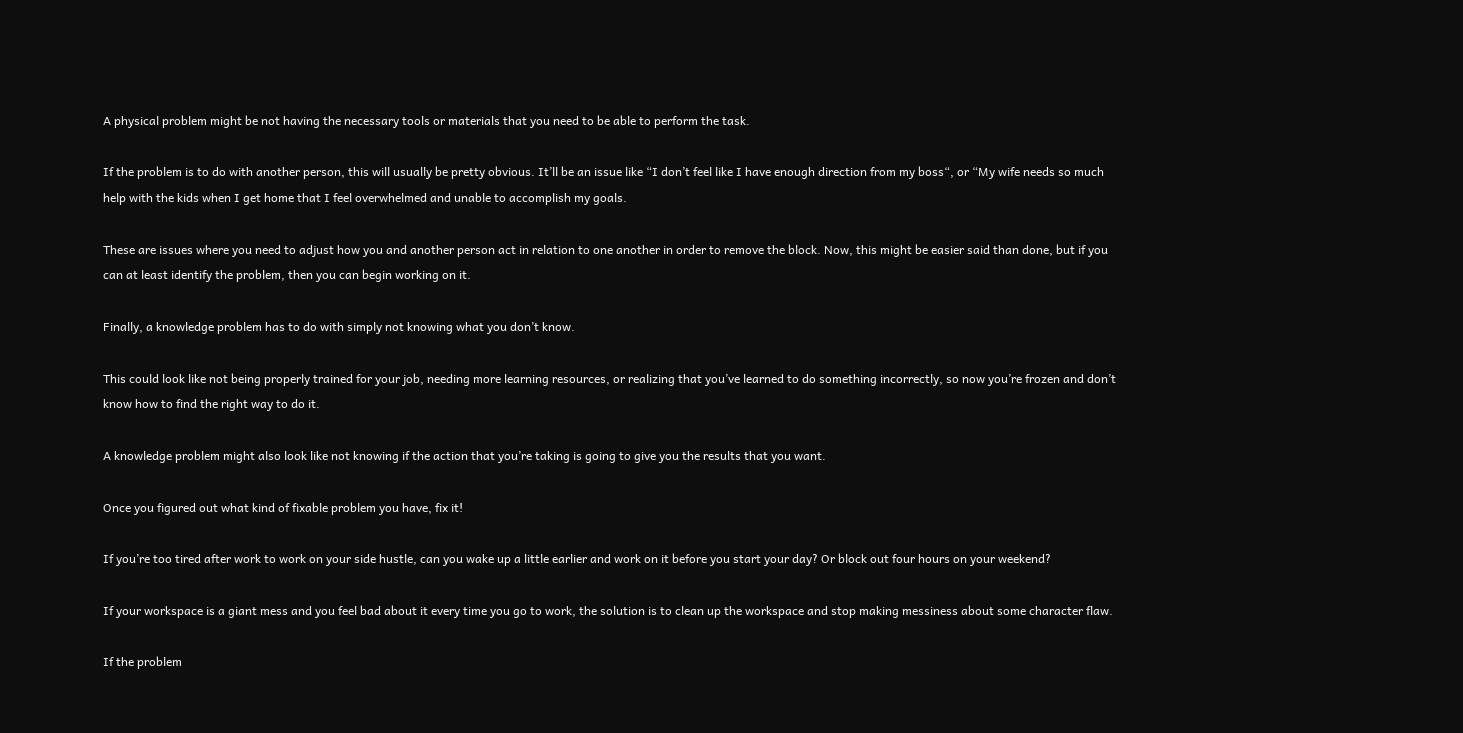A physical problem might be not having the necessary tools or materials that you need to be able to perform the task.

If the problem is to do with another person, this will usually be pretty obvious. It’ll be an issue like “I don’t feel like I have enough direction from my boss“, or “My wife needs so much help with the kids when I get home that I feel overwhelmed and unable to accomplish my goals.

These are issues where you need to adjust how you and another person act in relation to one another in order to remove the block. Now, this might be easier said than done, but if you can at least identify the problem, then you can begin working on it.

Finally, a knowledge problem has to do with simply not knowing what you don’t know.

This could look like not being properly trained for your job, needing more learning resources, or realizing that you’ve learned to do something incorrectly, so now you’re frozen and don’t know how to find the right way to do it.

A knowledge problem might also look like not knowing if the action that you’re taking is going to give you the results that you want.

Once you figured out what kind of fixable problem you have, fix it!

If you’re too tired after work to work on your side hustle, can you wake up a little earlier and work on it before you start your day? Or block out four hours on your weekend?

If your workspace is a giant mess and you feel bad about it every time you go to work, the solution is to clean up the workspace and stop making messiness about some character flaw.

If the problem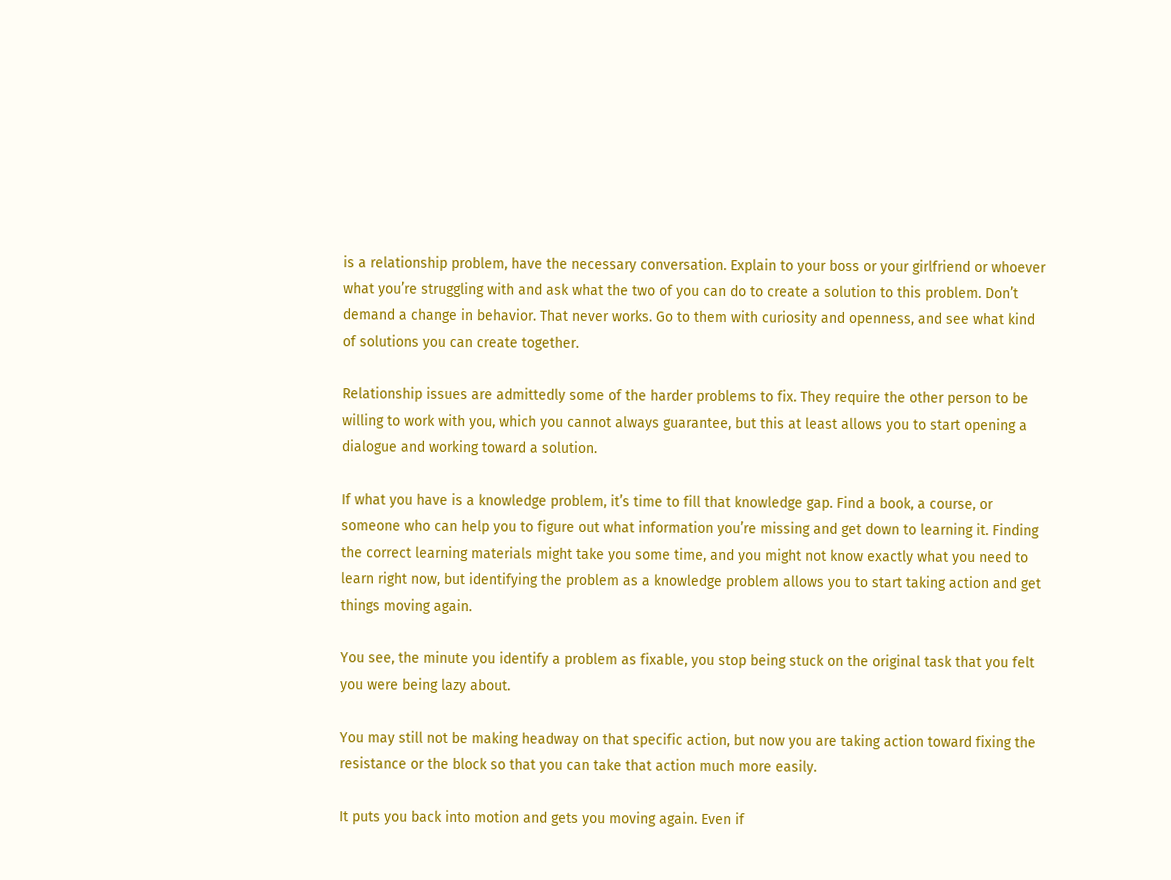is a relationship problem, have the necessary conversation. Explain to your boss or your girlfriend or whoever what you’re struggling with and ask what the two of you can do to create a solution to this problem. Don’t demand a change in behavior. That never works. Go to them with curiosity and openness, and see what kind of solutions you can create together.

Relationship issues are admittedly some of the harder problems to fix. They require the other person to be willing to work with you, which you cannot always guarantee, but this at least allows you to start opening a dialogue and working toward a solution.

If what you have is a knowledge problem, it’s time to fill that knowledge gap. Find a book, a course, or someone who can help you to figure out what information you’re missing and get down to learning it. Finding the correct learning materials might take you some time, and you might not know exactly what you need to learn right now, but identifying the problem as a knowledge problem allows you to start taking action and get things moving again.

You see, the minute you identify a problem as fixable, you stop being stuck on the original task that you felt you were being lazy about.

You may still not be making headway on that specific action, but now you are taking action toward fixing the resistance or the block so that you can take that action much more easily.

It puts you back into motion and gets you moving again. Even if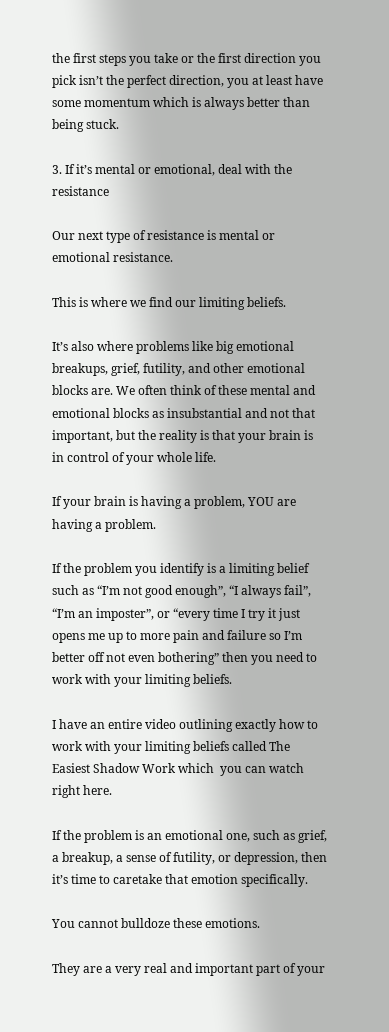the first steps you take or the first direction you pick isn’t the perfect direction, you at least have some momentum which is always better than being stuck.

3. If it’s mental or emotional, deal with the resistance

Our next type of resistance is mental or emotional resistance.

This is where we find our limiting beliefs.

It’s also where problems like big emotional breakups, grief, futility, and other emotional blocks are. We often think of these mental and emotional blocks as insubstantial and not that important, but the reality is that your brain is in control of your whole life.

If your brain is having a problem, YOU are having a problem.

If the problem you identify is a limiting belief such as “I’m not good enough”, “I always fail”, “I’m an imposter”, or “every time I try it just opens me up to more pain and failure so I’m better off not even bothering” then you need to work with your limiting beliefs.

I have an entire video outlining exactly how to work with your limiting beliefs called The Easiest Shadow Work which  you can watch right here.

If the problem is an emotional one, such as grief, a breakup, a sense of futility, or depression, then it’s time to caretake that emotion specifically.

You cannot bulldoze these emotions.

They are a very real and important part of your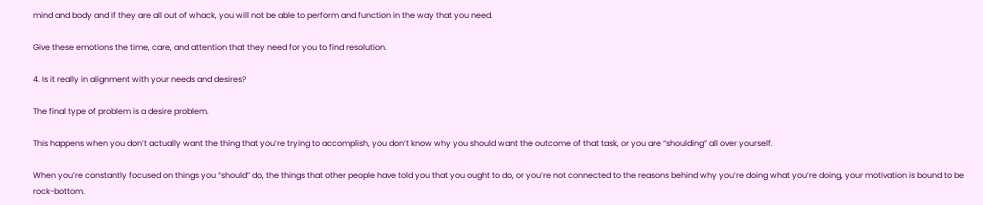mind and body and if they are all out of whack, you will not be able to perform and function in the way that you need.

Give these emotions the time, care, and attention that they need for you to find resolution.

4. Is it really in alignment with your needs and desires?

The final type of problem is a desire problem.

This happens when you don’t actually want the thing that you’re trying to accomplish, you don’t know why you should want the outcome of that task, or you are “shoulding” all over yourself.

When you’re constantly focused on things you “should” do, the things that other people have told you that you ought to do, or you’re not connected to the reasons behind why you’re doing what you’re doing, your motivation is bound to be rock-bottom.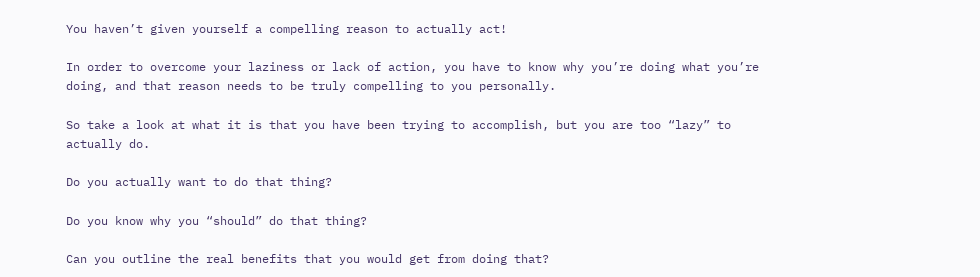You haven’t given yourself a compelling reason to actually act!

In order to overcome your laziness or lack of action, you have to know why you’re doing what you’re doing, and that reason needs to be truly compelling to you personally.

So take a look at what it is that you have been trying to accomplish, but you are too “lazy” to actually do.

Do you actually want to do that thing?

Do you know why you “should” do that thing?

Can you outline the real benefits that you would get from doing that?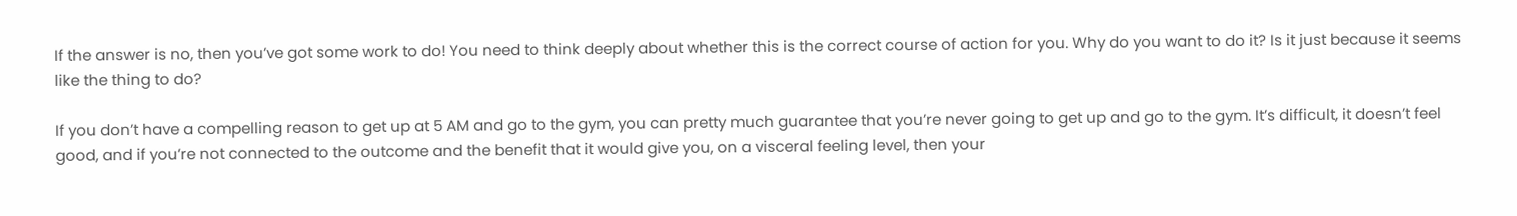If the answer is no, then you’ve got some work to do! You need to think deeply about whether this is the correct course of action for you. Why do you want to do it? Is it just because it seems like the thing to do?

If you don’t have a compelling reason to get up at 5 AM and go to the gym, you can pretty much guarantee that you’re never going to get up and go to the gym. It’s difficult, it doesn’t feel good, and if you’re not connected to the outcome and the benefit that it would give you, on a visceral feeling level, then your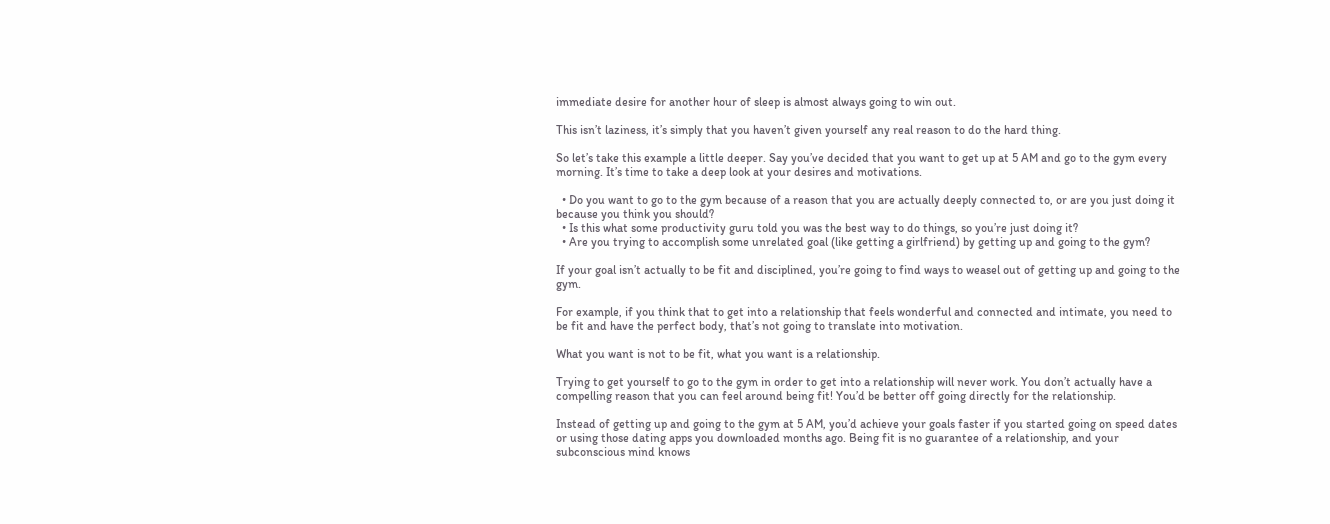immediate desire for another hour of sleep is almost always going to win out.

This isn’t laziness, it’s simply that you haven’t given yourself any real reason to do the hard thing.

So let’s take this example a little deeper. Say you’ve decided that you want to get up at 5 AM and go to the gym every morning. It’s time to take a deep look at your desires and motivations.

  • Do you want to go to the gym because of a reason that you are actually deeply connected to, or are you just doing it because you think you should?
  • Is this what some productivity guru told you was the best way to do things, so you’re just doing it?
  • Are you trying to accomplish some unrelated goal (like getting a girlfriend) by getting up and going to the gym?

If your goal isn’t actually to be fit and disciplined, you’re going to find ways to weasel out of getting up and going to the gym.

For example, if you think that to get into a relationship that feels wonderful and connected and intimate, you need to be fit and have the perfect body, that’s not going to translate into motivation.

What you want is not to be fit, what you want is a relationship.

Trying to get yourself to go to the gym in order to get into a relationship will never work. You don’t actually have a compelling reason that you can feel around being fit! You’d be better off going directly for the relationship.

Instead of getting up and going to the gym at 5 AM, you’d achieve your goals faster if you started going on speed dates or using those dating apps you downloaded months ago. Being fit is no guarantee of a relationship, and your subconscious mind knows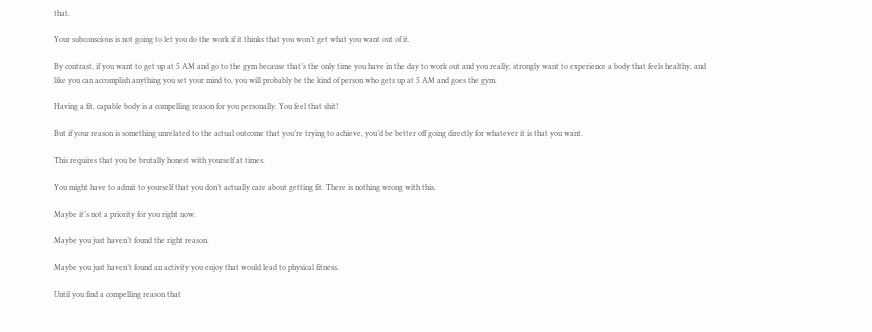that.

Your subconscious is not going to let you do the work if it thinks that you won’t get what you want out of it.

By contrast, if you want to get up at 5 AM and go to the gym because that’s the only time you have in the day to work out and you really, strongly want to experience a body that feels healthy, and like you can accomplish anything you set your mind to, you will probably be the kind of person who gets up at 5 AM and goes the gym.

Having a fit, capable body is a compelling reason for you personally. You feel that shit!

But if your reason is something unrelated to the actual outcome that you’re trying to achieve, you’d be better off going directly for whatever it is that you want.

This requires that you be brutally honest with yourself at times.

You might have to admit to yourself that you don’t actually care about getting fit. There is nothing wrong with this.

Maybe it’s not a priority for you right now.

Maybe you just haven’t found the right reason.

Maybe you just haven’t found an activity you enjoy that would lead to physical fitness.

Until you find a compelling reason that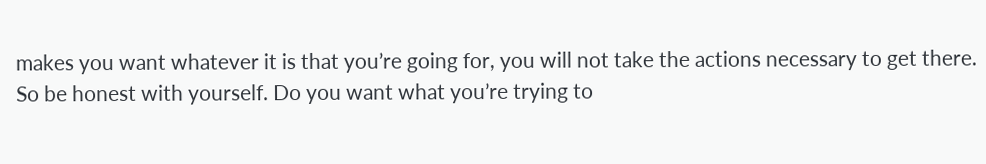makes you want whatever it is that you’re going for, you will not take the actions necessary to get there. So be honest with yourself. Do you want what you’re trying to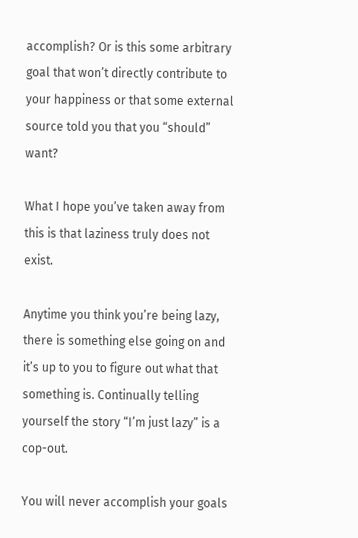accomplish? Or is this some arbitrary goal that won’t directly contribute to your happiness or that some external source told you that you “should” want?

What I hope you’ve taken away from this is that laziness truly does not exist.

Anytime you think you’re being lazy, there is something else going on and it’s up to you to figure out what that something is. Continually telling yourself the story “I’m just lazy” is a cop-out.

You will never accomplish your goals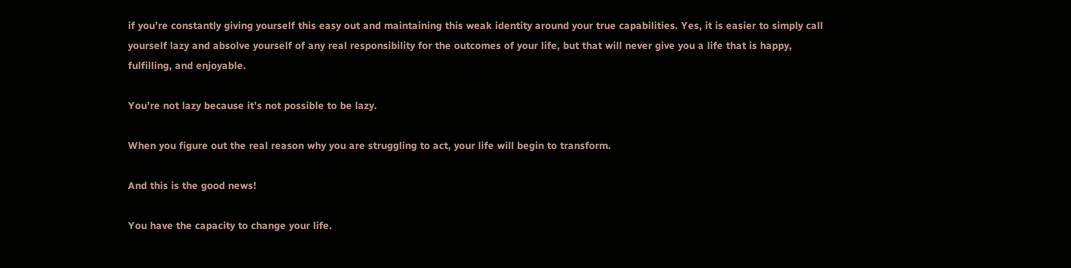if you’re constantly giving yourself this easy out and maintaining this weak identity around your true capabilities. Yes, it is easier to simply call yourself lazy and absolve yourself of any real responsibility for the outcomes of your life, but that will never give you a life that is happy, fulfilling, and enjoyable.

You’re not lazy because it’s not possible to be lazy.

When you figure out the real reason why you are struggling to act, your life will begin to transform.

And this is the good news!

You have the capacity to change your life.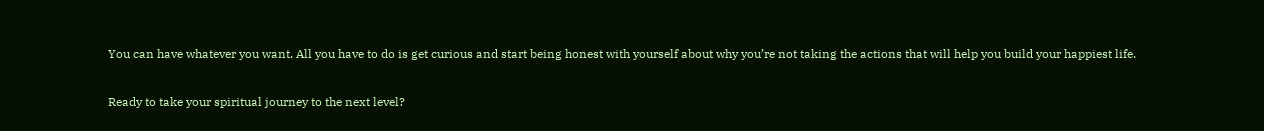You can have whatever you want. All you have to do is get curious and start being honest with yourself about why you’re not taking the actions that will help you build your happiest life.

Ready to take your spiritual journey to the next level?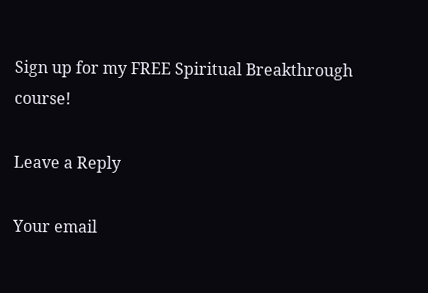Sign up for my FREE Spiritual Breakthrough course!

Leave a Reply

Your email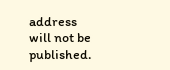address will not be published.